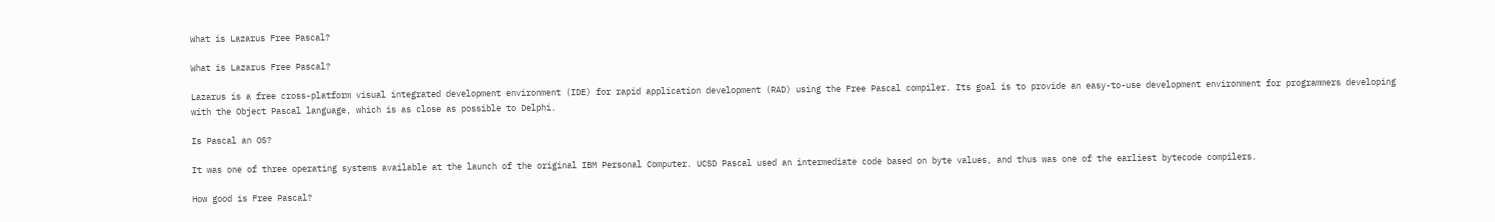What is Lazarus Free Pascal?

What is Lazarus Free Pascal?

Lazarus is a free cross-platform visual integrated development environment (IDE) for rapid application development (RAD) using the Free Pascal compiler. Its goal is to provide an easy-to-use development environment for programmers developing with the Object Pascal language, which is as close as possible to Delphi.

Is Pascal an OS?

It was one of three operating systems available at the launch of the original IBM Personal Computer. UCSD Pascal used an intermediate code based on byte values, and thus was one of the earliest bytecode compilers.

How good is Free Pascal?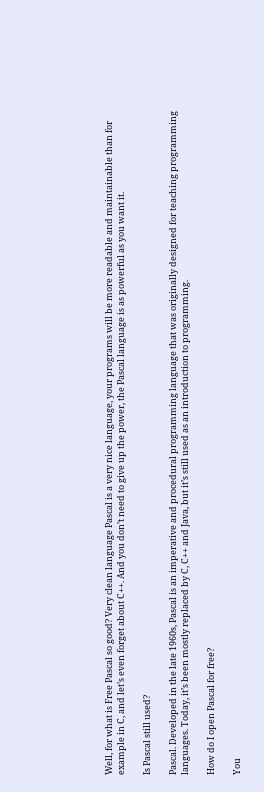Well, for what is Free Pascal so good? Very clean language Pascal is a very nice language, your programs will be more readable and maintainable than for example in C, and let’s even forget about C++. And you don’t need to give up the power, the Pascal language is as powerful as you want it.

Is Pascal still used?

Pascal. Developed in the late 1960s, Pascal is an imperative and procedural programming language that was originally designed for teaching programming languages. Today, it’s been mostly replaced by C, C++ and Java, but it’s still used as an introduction to programming.

How do I open Pascal for free?

You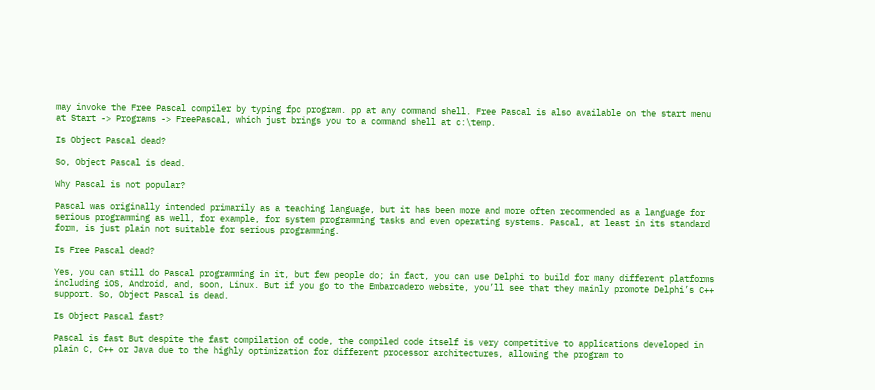may invoke the Free Pascal compiler by typing fpc program. pp at any command shell. Free Pascal is also available on the start menu at Start -> Programs -> FreePascal, which just brings you to a command shell at c:\temp.

Is Object Pascal dead?

So, Object Pascal is dead.

Why Pascal is not popular?

Pascal was originally intended primarily as a teaching language, but it has been more and more often recommended as a language for serious programming as well, for example, for system programming tasks and even operating systems. Pascal, at least in its standard form, is just plain not suitable for serious programming.

Is Free Pascal dead?

Yes, you can still do Pascal programming in it, but few people do; in fact, you can use Delphi to build for many different platforms including iOS, Android, and, soon, Linux. But if you go to the Embarcadero website, you’ll see that they mainly promote Delphi’s C++ support. So, Object Pascal is dead.

Is Object Pascal fast?

Pascal is fast But despite the fast compilation of code, the compiled code itself is very competitive to applications developed in plain C, C++ or Java due to the highly optimization for different processor architectures, allowing the program to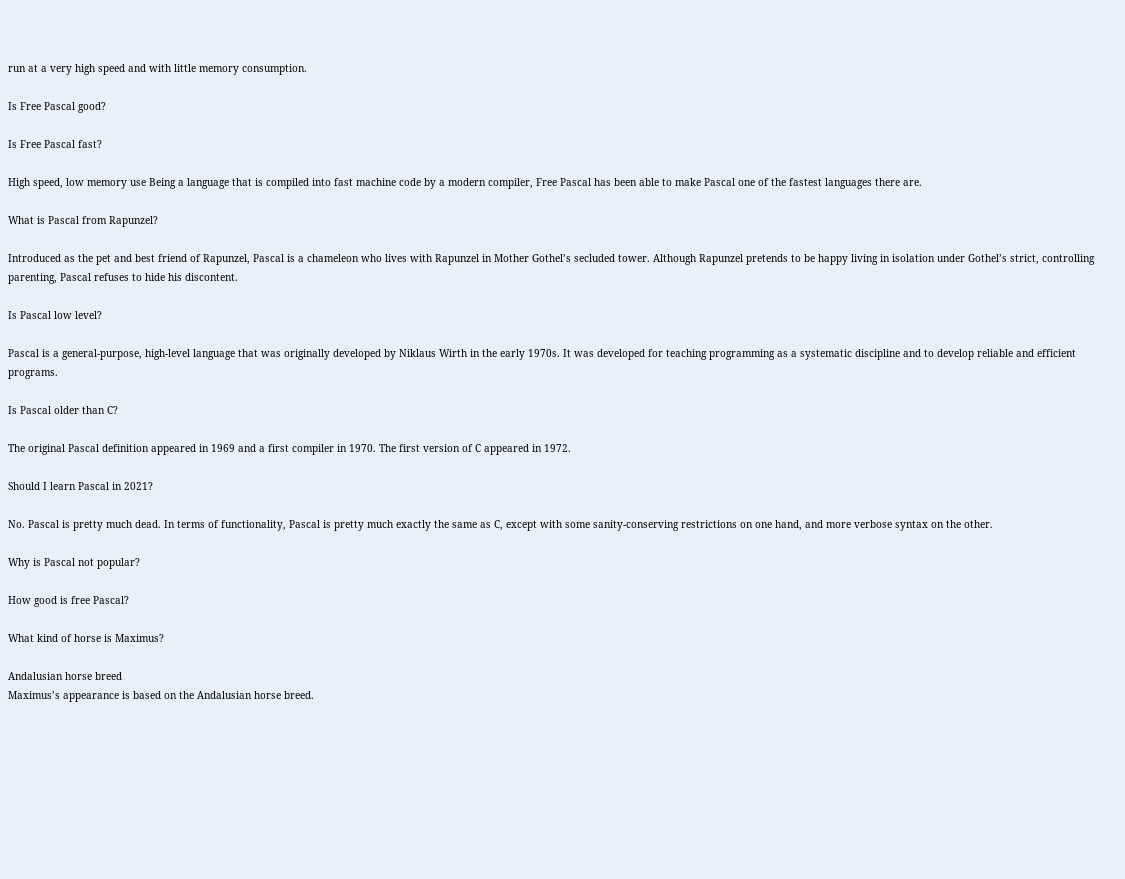run at a very high speed and with little memory consumption.

Is Free Pascal good?

Is Free Pascal fast?

High speed, low memory use Being a language that is compiled into fast machine code by a modern compiler, Free Pascal has been able to make Pascal one of the fastest languages there are.

What is Pascal from Rapunzel?

Introduced as the pet and best friend of Rapunzel, Pascal is a chameleon who lives with Rapunzel in Mother Gothel’s secluded tower. Although Rapunzel pretends to be happy living in isolation under Gothel’s strict, controlling parenting, Pascal refuses to hide his discontent.

Is Pascal low level?

Pascal is a general-purpose, high-level language that was originally developed by Niklaus Wirth in the early 1970s. It was developed for teaching programming as a systematic discipline and to develop reliable and efficient programs.

Is Pascal older than C?

The original Pascal definition appeared in 1969 and a first compiler in 1970. The first version of C appeared in 1972.

Should I learn Pascal in 2021?

No. Pascal is pretty much dead. In terms of functionality, Pascal is pretty much exactly the same as C, except with some sanity-conserving restrictions on one hand, and more verbose syntax on the other.

Why is Pascal not popular?

How good is free Pascal?

What kind of horse is Maximus?

Andalusian horse breed
Maximus’s appearance is based on the Andalusian horse breed.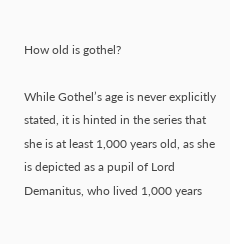How old is gothel?

While Gothel’s age is never explicitly stated, it is hinted in the series that she is at least 1,000 years old, as she is depicted as a pupil of Lord Demanitus, who lived 1,000 years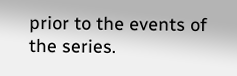prior to the events of the series.